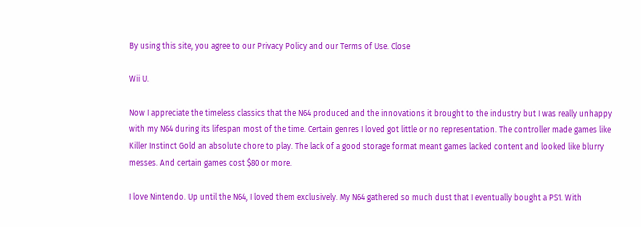By using this site, you agree to our Privacy Policy and our Terms of Use. Close

Wii U.

Now I appreciate the timeless classics that the N64 produced and the innovations it brought to the industry but I was really unhappy with my N64 during its lifespan most of the time. Certain genres I loved got little or no representation. The controller made games like Killer Instinct Gold an absolute chore to play. The lack of a good storage format meant games lacked content and looked like blurry messes. And certain games cost $80 or more.

I love Nintendo. Up until the N64, I loved them exclusively. My N64 gathered so much dust that I eventually bought a PS1. With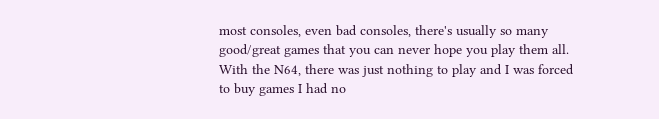most consoles, even bad consoles, there's usually so many good/great games that you can never hope you play them all. With the N64, there was just nothing to play and I was forced to buy games I had no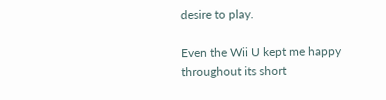desire to play.

Even the Wii U kept me happy throughout its short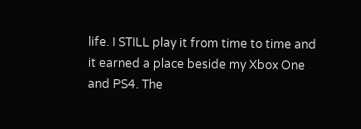life. I STILL play it from time to time and it earned a place beside my Xbox One and PS4. The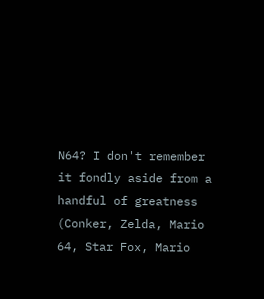N64? I don't remember it fondly aside from a handful of greatness (Conker, Zelda, Mario 64, Star Fox, Mario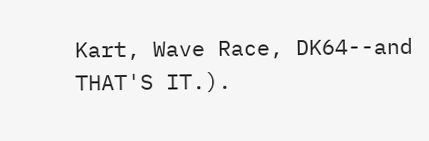Kart, Wave Race, DK64--and THAT'S IT.).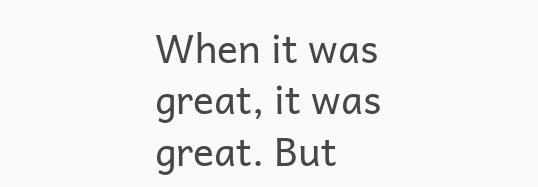When it was great, it was great. But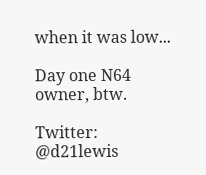when it was low...

Day one N64 owner, btw.

Twitter: @d21lewis